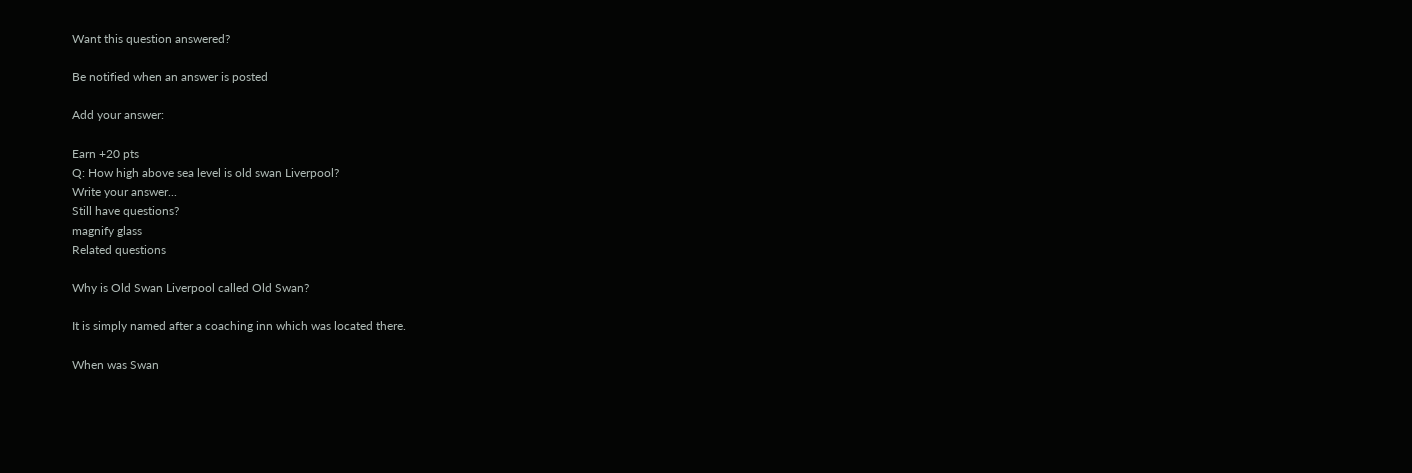Want this question answered?

Be notified when an answer is posted

Add your answer:

Earn +20 pts
Q: How high above sea level is old swan Liverpool?
Write your answer...
Still have questions?
magnify glass
Related questions

Why is Old Swan Liverpool called Old Swan?

It is simply named after a coaching inn which was located there.

When was Swan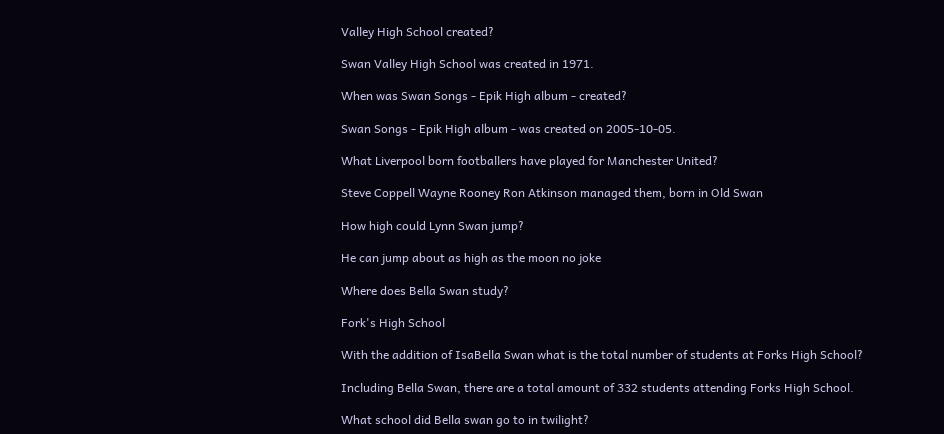Valley High School created?

Swan Valley High School was created in 1971.

When was Swan Songs - Epik High album - created?

Swan Songs - Epik High album - was created on 2005-10-05.

What Liverpool born footballers have played for Manchester United?

Steve Coppell Wayne Rooney Ron Atkinson managed them, born in Old Swan

How high could Lynn Swan jump?

He can jump about as high as the moon no joke

Where does Bella Swan study?

Fork's High School

With the addition of IsaBella Swan what is the total number of students at Forks High School?

Including Bella Swan, there are a total amount of 332 students attending Forks High School.

What school did Bella swan go to in twilight?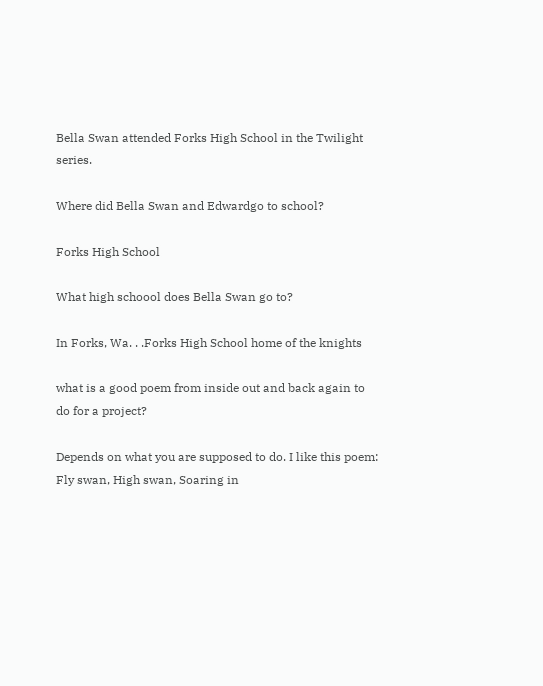Bella Swan attended Forks High School in the Twilight series.

Where did Bella Swan and Edwardgo to school?

Forks High School

What high schoool does Bella Swan go to?

In Forks, Wa. . .Forks High School home of the knights

what is a good poem from inside out and back again to do for a project?

Depends on what you are supposed to do. I like this poem: Fly swan, High swan, Soaring in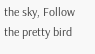the sky, Follow the pretty bird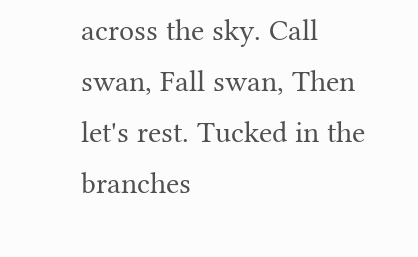across the sky. Call swan, Fall swan, Then let's rest. Tucked in the branches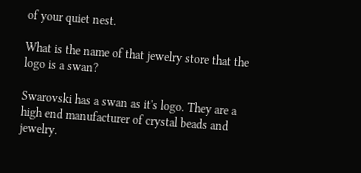of your quiet nest.

What is the name of that jewelry store that the logo is a swan?

Swarovski has a swan as it's logo. They are a high end manufacturer of crystal beads and jewelry.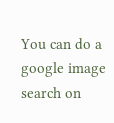You can do a google image search on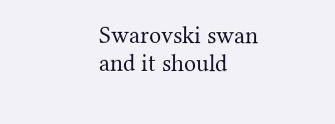Swarovski swan and it should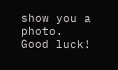show you a photo. Good luck!